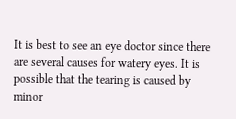It is best to see an eye doctor since there are several causes for watery eyes. It is possible that the tearing is caused by minor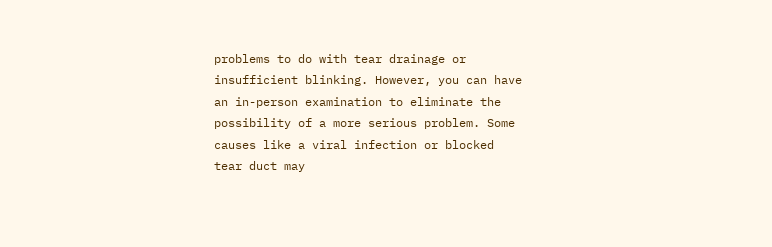problems to do with tear drainage or insufficient blinking. However, you can have an in-person examination to eliminate the possibility of a more serious problem. Some causes like a viral infection or blocked tear duct may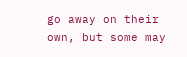go away on their own, but some may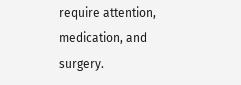require attention, medication, and surgery.